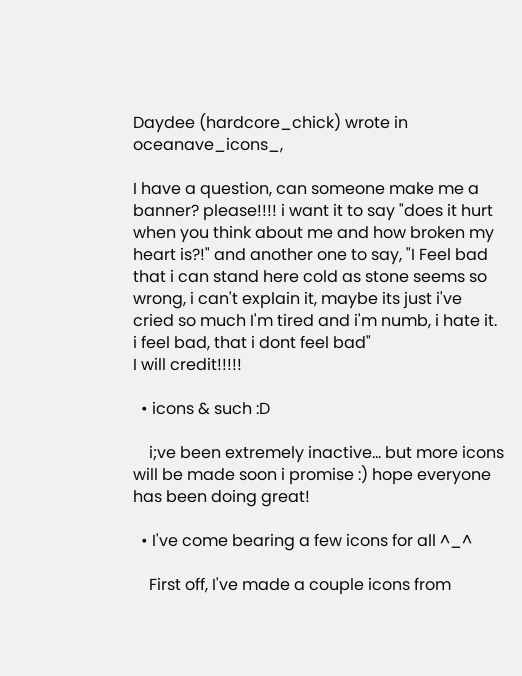Daydee (hardcore_chick) wrote in oceanave_icons_,

I have a question, can someone make me a banner? please!!!! i want it to say "does it hurt when you think about me and how broken my heart is?!" and another one to say, "I Feel bad that i can stand here cold as stone seems so wrong, i can't explain it, maybe its just i've cried so much I'm tired and i'm numb, i hate it. i feel bad, that i dont feel bad"
I will credit!!!!!

  • icons & such :D

    i;ve been extremely inactive... but more icons will be made soon i promise :) hope everyone has been doing great!

  • I've come bearing a few icons for all ^_^

    First off, I've made a couple icons from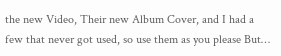the new Video, Their new Album Cover, and I had a few that never got used, so use them as you please But…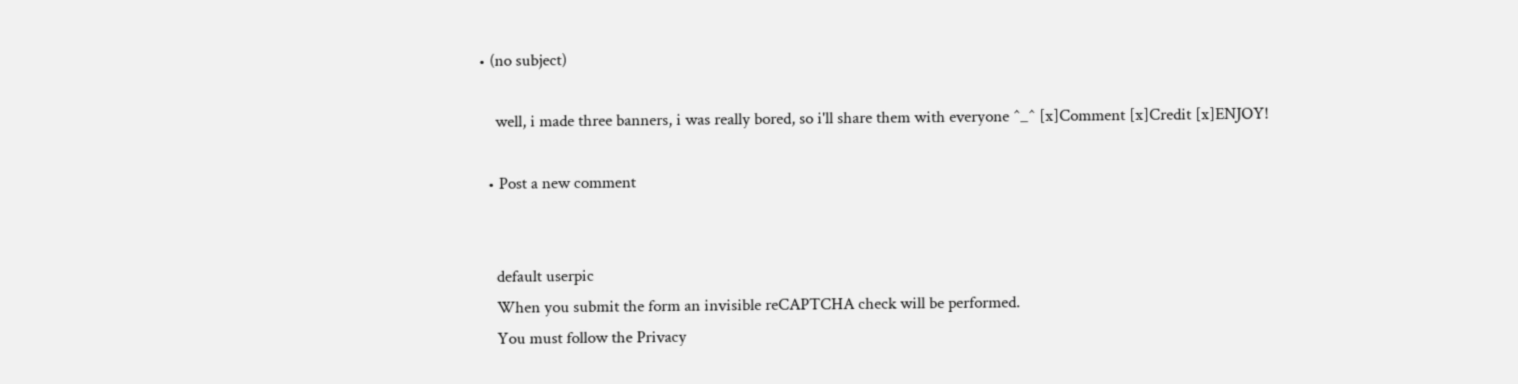• (no subject)

    well, i made three banners, i was really bored, so i'll share them with everyone ^_^ [x]Comment [x]Credit [x]ENJOY!

  • Post a new comment


    default userpic
    When you submit the form an invisible reCAPTCHA check will be performed.
    You must follow the Privacy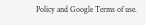Policy and Google Terms of use.